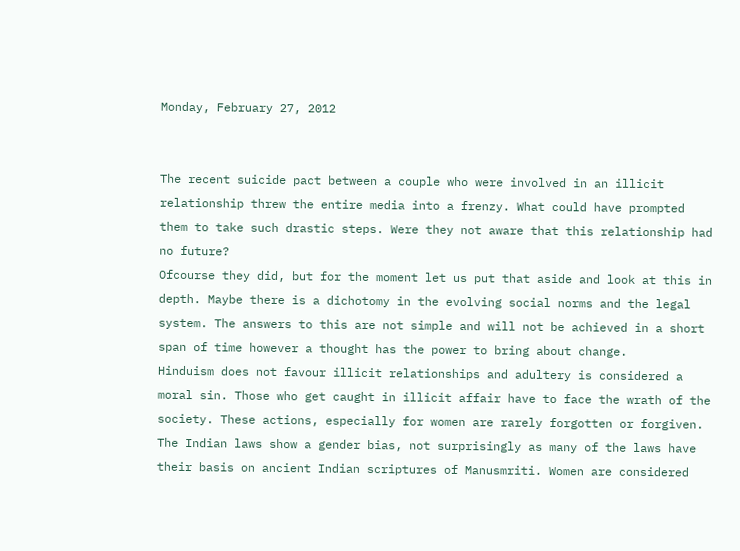Monday, February 27, 2012


The recent suicide pact between a couple who were involved in an illicit relationship threw the entire media into a frenzy. What could have prompted them to take such drastic steps. Were they not aware that this relationship had no future?
Ofcourse they did, but for the moment let us put that aside and look at this in depth. Maybe there is a dichotomy in the evolving social norms and the legal system. The answers to this are not simple and will not be achieved in a short span of time however a thought has the power to bring about change.
Hinduism does not favour illicit relationships and adultery is considered a moral sin. Those who get caught in illicit affair have to face the wrath of the society. These actions, especially for women are rarely forgotten or forgiven. The Indian laws show a gender bias, not surprisingly as many of the laws have their basis on ancient Indian scriptures of Manusmriti. Women are considered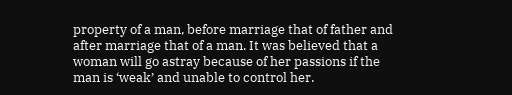property of a man, before marriage that of father and after marriage that of a man. It was believed that a woman will go astray because of her passions if the man is ‘weak’ and unable to control her.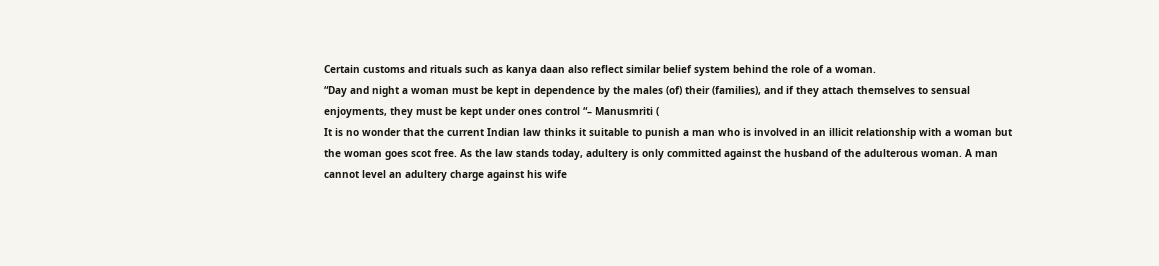Certain customs and rituals such as kanya daan also reflect similar belief system behind the role of a woman.
“Day and night a woman must be kept in dependence by the males (of) their (families), and if they attach themselves to sensual enjoyments, they must be kept under ones control “– Manusmriti (
It is no wonder that the current Indian law thinks it suitable to punish a man who is involved in an illicit relationship with a woman but the woman goes scot free. As the law stands today, adultery is only committed against the husband of the adulterous woman. A man cannot level an adultery charge against his wife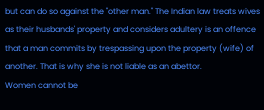but can do so against the "other man." The Indian law treats wives as their husbands' property and considers adultery is an offence that a man commits by trespassing upon the property (wife) of another. That is why she is not liable as an abettor.
Women cannot be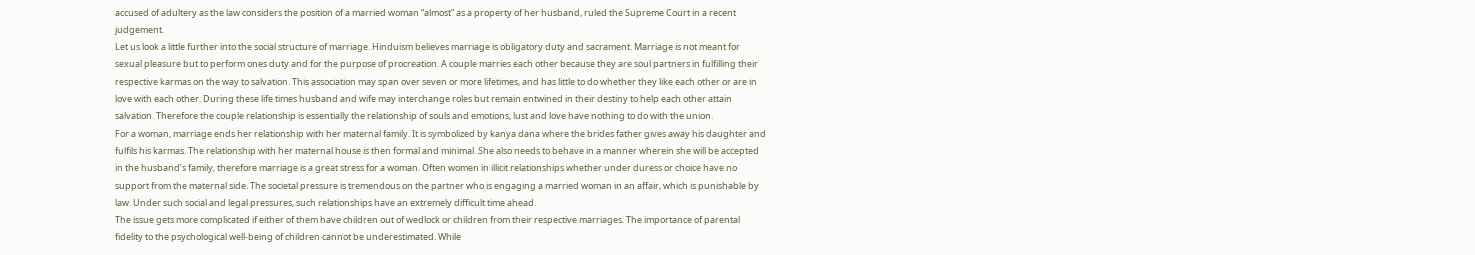accused of adultery as the law considers the position of a married woman “almost” as a property of her husband, ruled the Supreme Court in a recent judgement.
Let us look a little further into the social structure of marriage. Hinduism believes marriage is obligatory duty and sacrament. Marriage is not meant for sexual pleasure but to perform ones duty and for the purpose of procreation. A couple marries each other because they are soul partners in fulfilling their respective karmas on the way to salvation. This association may span over seven or more lifetimes, and has little to do whether they like each other or are in love with each other. During these life times husband and wife may interchange roles but remain entwined in their destiny to help each other attain salvation. Therefore the couple relationship is essentially the relationship of souls and emotions, lust and love have nothing to do with the union.
For a woman, marriage ends her relationship with her maternal family. It is symbolized by kanya dana where the brides father gives away his daughter and fulfils his karmas. The relationship with her maternal house is then formal and minimal. She also needs to behave in a manner wherein she will be accepted in the husband’s family, therefore marriage is a great stress for a woman. Often women in illicit relationships whether under duress or choice have no support from the maternal side. The societal pressure is tremendous on the partner who is engaging a married woman in an affair, which is punishable by law. Under such social and legal pressures, such relationships have an extremely difficult time ahead.
The issue gets more complicated if either of them have children out of wedlock or children from their respective marriages. The importance of parental fidelity to the psychological well-being of children cannot be underestimated. While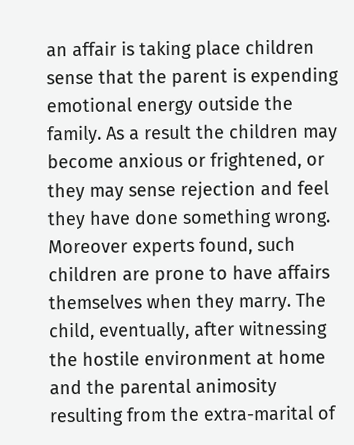an affair is taking place children sense that the parent is expending emotional energy outside the family. As a result the children may become anxious or frightened, or they may sense rejection and feel they have done something wrong. Moreover experts found, such children are prone to have affairs themselves when they marry. The child, eventually, after witnessing the hostile environment at home and the parental animosity resulting from the extra-marital of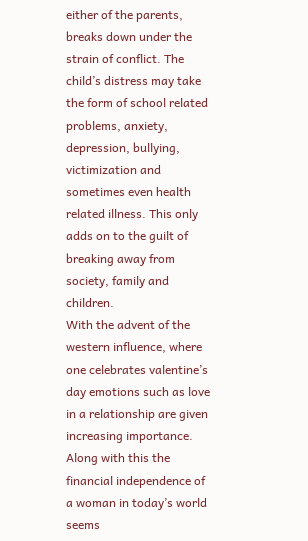either of the parents, breaks down under the strain of conflict. The child’s distress may take the form of school related problems, anxiety, depression, bullying, victimization and sometimes even health related illness. This only adds on to the guilt of breaking away from society, family and children.
With the advent of the western influence, where one celebrates valentine’s day emotions such as love in a relationship are given increasing importance. Along with this the financial independence of a woman in today’s world seems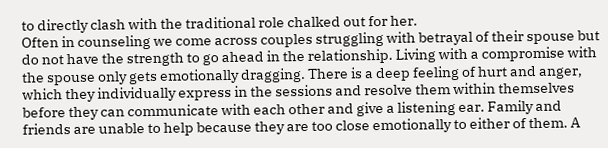to directly clash with the traditional role chalked out for her.
Often in counseling we come across couples struggling with betrayal of their spouse but do not have the strength to go ahead in the relationship. Living with a compromise with the spouse only gets emotionally dragging. There is a deep feeling of hurt and anger, which they individually express in the sessions and resolve them within themselves before they can communicate with each other and give a listening ear. Family and friends are unable to help because they are too close emotionally to either of them. A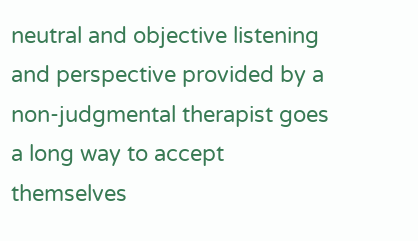neutral and objective listening and perspective provided by a non-judgmental therapist goes a long way to accept themselves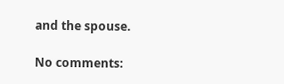and the spouse.

No comments: